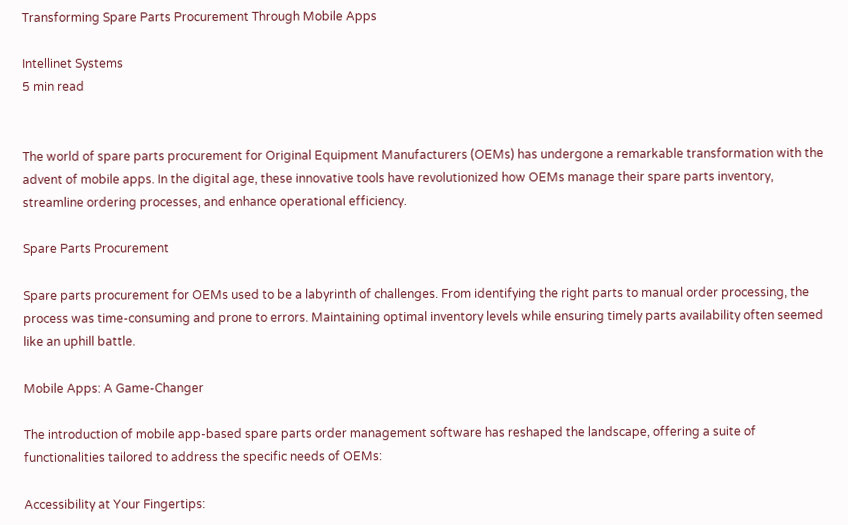Transforming Spare Parts Procurement Through Mobile Apps

Intellinet Systems
5 min read


The world of spare parts procurement for Original Equipment Manufacturers (OEMs) has undergone a remarkable transformation with the advent of mobile apps. In the digital age, these innovative tools have revolutionized how OEMs manage their spare parts inventory, streamline ordering processes, and enhance operational efficiency.

Spare Parts Procurement

Spare parts procurement for OEMs used to be a labyrinth of challenges. From identifying the right parts to manual order processing, the process was time-consuming and prone to errors. Maintaining optimal inventory levels while ensuring timely parts availability often seemed like an uphill battle.

Mobile Apps: A Game-Changer

The introduction of mobile app-based spare parts order management software has reshaped the landscape, offering a suite of functionalities tailored to address the specific needs of OEMs:

Accessibility at Your Fingertips: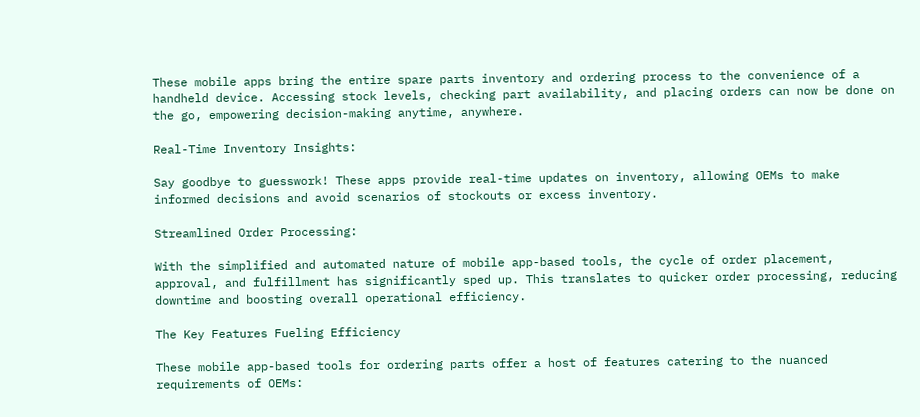These mobile apps bring the entire spare parts inventory and ordering process to the convenience of a handheld device. Accessing stock levels, checking part availability, and placing orders can now be done on the go, empowering decision-making anytime, anywhere.

Real-Time Inventory Insights:

Say goodbye to guesswork! These apps provide real-time updates on inventory, allowing OEMs to make informed decisions and avoid scenarios of stockouts or excess inventory.

Streamlined Order Processing:

With the simplified and automated nature of mobile app-based tools, the cycle of order placement, approval, and fulfillment has significantly sped up. This translates to quicker order processing, reducing downtime and boosting overall operational efficiency.

The Key Features Fueling Efficiency

These mobile app-based tools for ordering parts offer a host of features catering to the nuanced requirements of OEMs: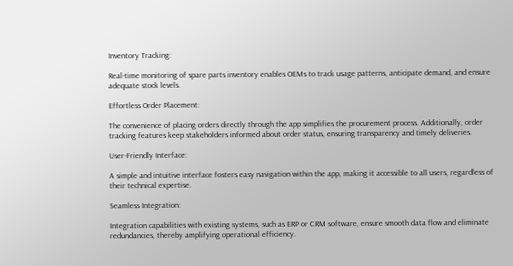Inventory Tracking:

Real-time monitoring of spare parts inventory enables OEMs to track usage patterns, anticipate demand, and ensure adequate stock levels.

Effortless Order Placement:

The convenience of placing orders directly through the app simplifies the procurement process. Additionally, order tracking features keep stakeholders informed about order status, ensuring transparency and timely deliveries.

User-Friendly Interface:

A simple and intuitive interface fosters easy navigation within the app, making it accessible to all users, regardless of their technical expertise.

Seamless Integration:

Integration capabilities with existing systems, such as ERP or CRM software, ensure smooth data flow and eliminate redundancies, thereby amplifying operational efficiency.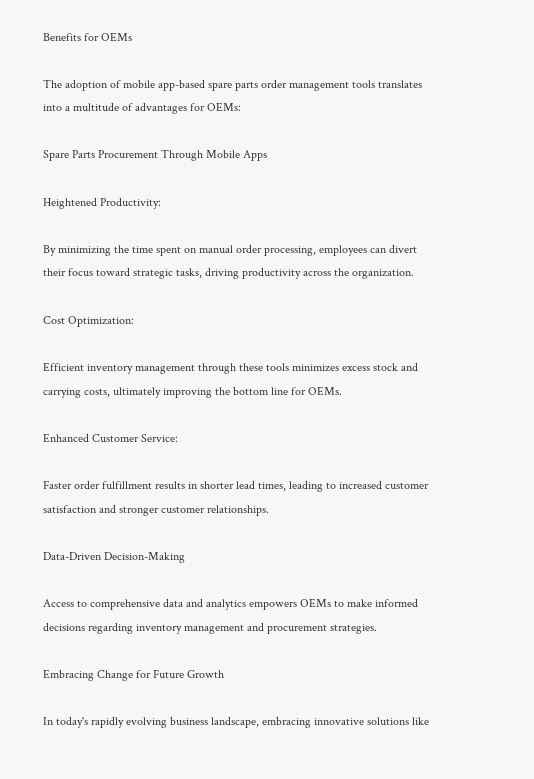Benefits for OEMs

The adoption of mobile app-based spare parts order management tools translates into a multitude of advantages for OEMs:

Spare Parts Procurement Through Mobile Apps

Heightened Productivity:

By minimizing the time spent on manual order processing, employees can divert their focus toward strategic tasks, driving productivity across the organization.

Cost Optimization:

Efficient inventory management through these tools minimizes excess stock and carrying costs, ultimately improving the bottom line for OEMs.

Enhanced Customer Service:

Faster order fulfillment results in shorter lead times, leading to increased customer satisfaction and stronger customer relationships.

Data-Driven Decision-Making

Access to comprehensive data and analytics empowers OEMs to make informed decisions regarding inventory management and procurement strategies.

Embracing Change for Future Growth

In today's rapidly evolving business landscape, embracing innovative solutions like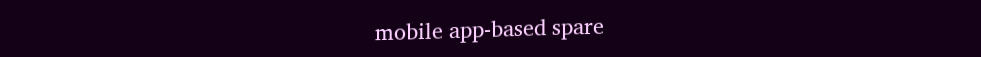mobile app-based spare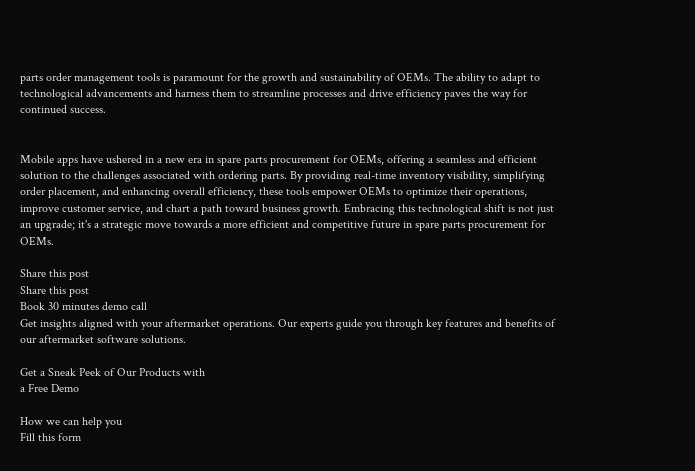parts order management tools is paramount for the growth and sustainability of OEMs. The ability to adapt to technological advancements and harness them to streamline processes and drive efficiency paves the way for continued success.


Mobile apps have ushered in a new era in spare parts procurement for OEMs, offering a seamless and efficient solution to the challenges associated with ordering parts. By providing real-time inventory visibility, simplifying order placement, and enhancing overall efficiency, these tools empower OEMs to optimize their operations, improve customer service, and chart a path toward business growth. Embracing this technological shift is not just an upgrade; it's a strategic move towards a more efficient and competitive future in spare parts procurement for OEMs.

Share this post
Share this post
Book 30 minutes demo call
Get insights aligned with your aftermarket operations. Our experts guide you through key features and benefits of our aftermarket software solutions.

Get a Sneak Peek of Our Products with
a Free Demo

How we can help you
Fill this form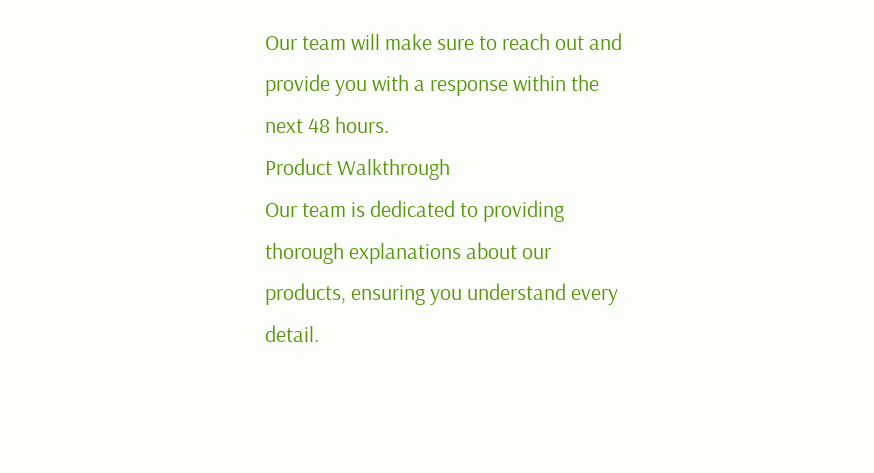Our team will make sure to reach out and provide you with a response within the next 48 hours.
Product Walkthrough
Our team is dedicated to providing thorough explanations about our products, ensuring you understand every detail.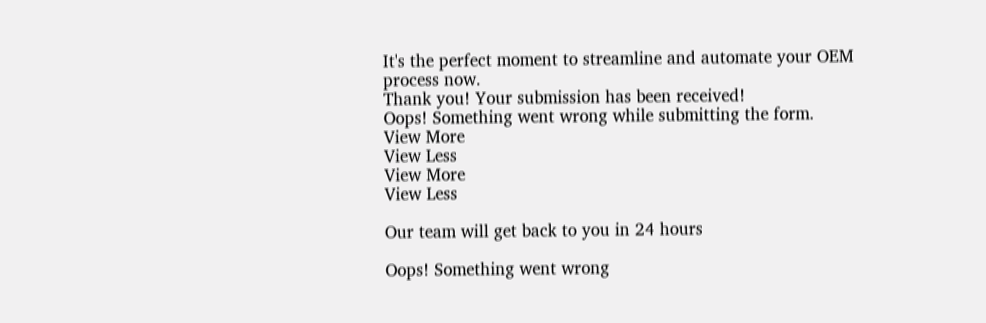It's the perfect moment to streamline and automate your OEM process now.
Thank you! Your submission has been received!
Oops! Something went wrong while submitting the form.
View More
View Less
View More
View Less

Our team will get back to you in 24 hours

Oops! Something went wrong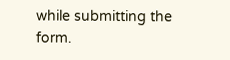while submitting the form.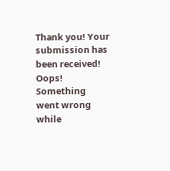Thank you! Your submission has been received!
Oops! Something went wrong while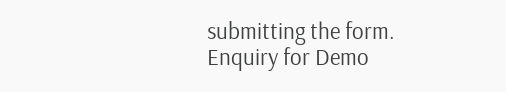submitting the form.
Enquiry for Demo